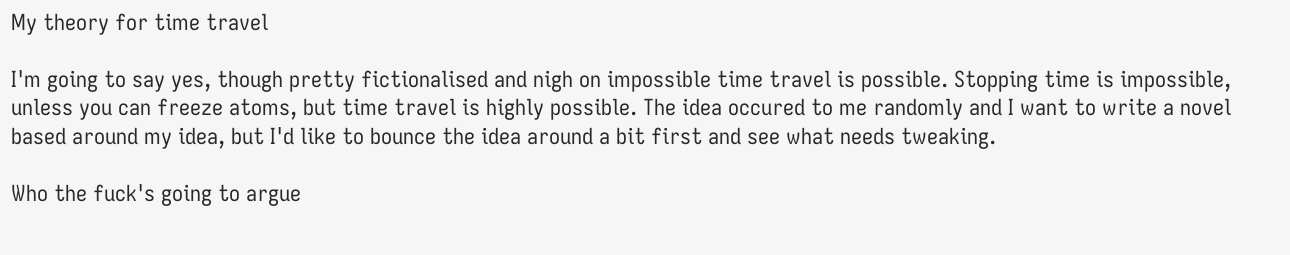My theory for time travel

I'm going to say yes, though pretty fictionalised and nigh on impossible time travel is possible. Stopping time is impossible, unless you can freeze atoms, but time travel is highly possible. The idea occured to me randomly and I want to write a novel based around my idea, but I'd like to bounce the idea around a bit first and see what needs tweaking.

Who the fuck's going to argue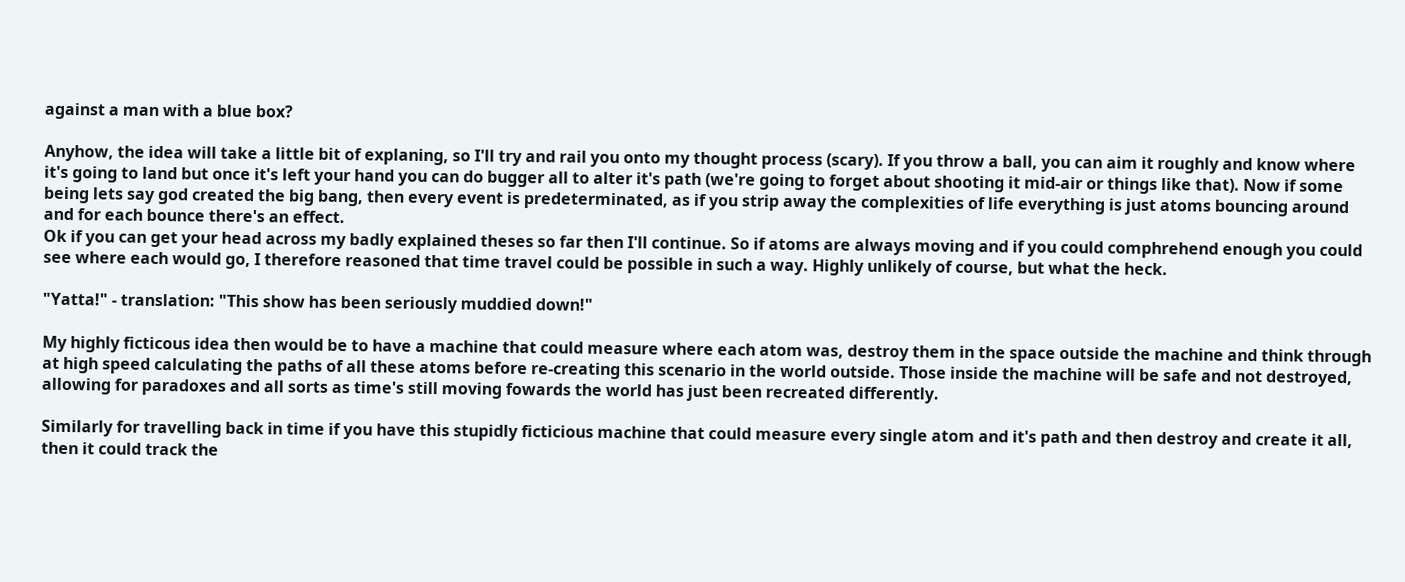against a man with a blue box?

Anyhow, the idea will take a little bit of explaning, so I'll try and rail you onto my thought process (scary). If you throw a ball, you can aim it roughly and know where it's going to land but once it's left your hand you can do bugger all to alter it's path (we're going to forget about shooting it mid-air or things like that). Now if some being lets say god created the big bang, then every event is predeterminated, as if you strip away the complexities of life everything is just atoms bouncing around and for each bounce there's an effect.
Ok if you can get your head across my badly explained theses so far then I'll continue. So if atoms are always moving and if you could comphrehend enough you could see where each would go, I therefore reasoned that time travel could be possible in such a way. Highly unlikely of course, but what the heck.

"Yatta!" - translation: "This show has been seriously muddied down!"

My highly ficticous idea then would be to have a machine that could measure where each atom was, destroy them in the space outside the machine and think through at high speed calculating the paths of all these atoms before re-creating this scenario in the world outside. Those inside the machine will be safe and not destroyed, allowing for paradoxes and all sorts as time's still moving fowards the world has just been recreated differently.

Similarly for travelling back in time if you have this stupidly ficticious machine that could measure every single atom and it's path and then destroy and create it all, then it could track the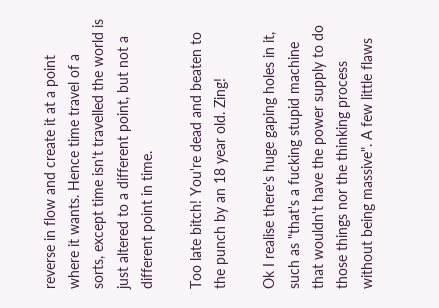reverse in flow and create it at a point where it wants. Hence time travel of a sorts, except time isn't travelled the world is just altered to a different point, but not a different point in time.

Too late bitch! You're dead and beaten to the punch by an 18 year old. Zing!

Ok I realise there's huge gaping holes in it, such as "that's a fucking stupid machine that wouldn't have the power supply to do those things nor the thinking process without being massive". A few little flaws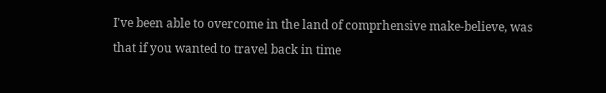I've been able to overcome in the land of comprhensive make-believe, was that if you wanted to travel back in time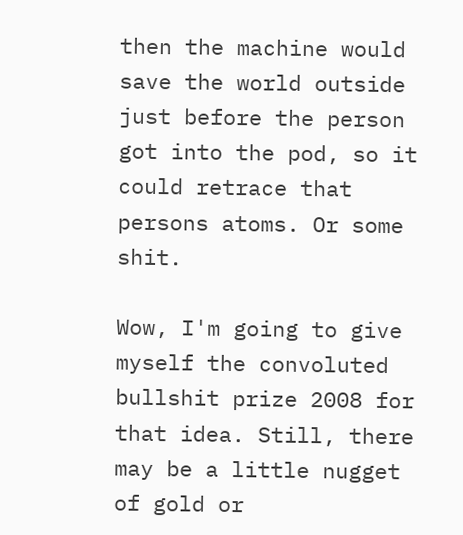then the machine would save the world outside just before the person got into the pod, so it could retrace that persons atoms. Or some shit.

Wow, I'm going to give myself the convoluted bullshit prize 2008 for that idea. Still, there may be a little nugget of gold or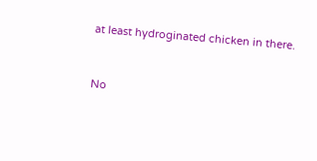at least hydroginated chicken in there.


No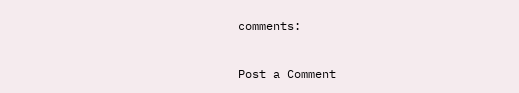comments:

Post a Comment